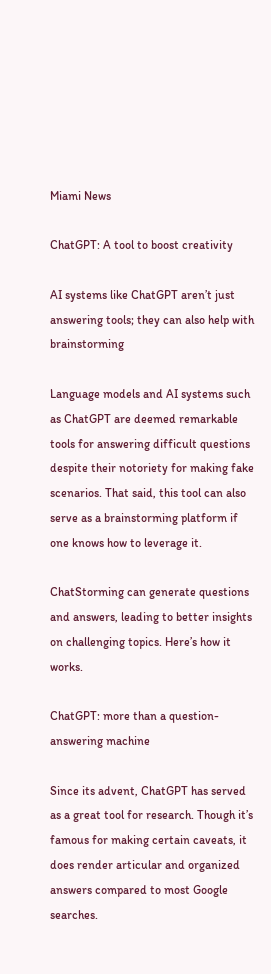Miami News

ChatGPT: A tool to boost creativity

AI systems like ChatGPT aren’t just answering tools; they can also help with brainstorming

Language models and AI systems such as ChatGPT are deemed remarkable tools for answering difficult questions despite their notoriety for making fake scenarios. That said, this tool can also serve as a brainstorming platform if one knows how to leverage it.

ChatStorming can generate questions and answers, leading to better insights on challenging topics. Here’s how it works.

ChatGPT: more than a question-answering machine

Since its advent, ChatGPT has served as a great tool for research. Though it’s famous for making certain caveats, it does render articular and organized answers compared to most Google searches.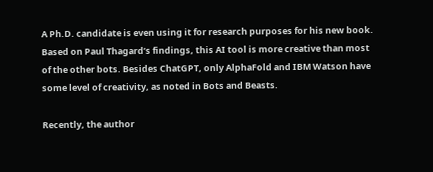A Ph.D. candidate is even using it for research purposes for his new book. Based on Paul Thagard’s findings, this AI tool is more creative than most of the other bots. Besides ChatGPT, only AlphaFold and IBM Watson have some level of creativity, as noted in Bots and Beasts.

Recently, the author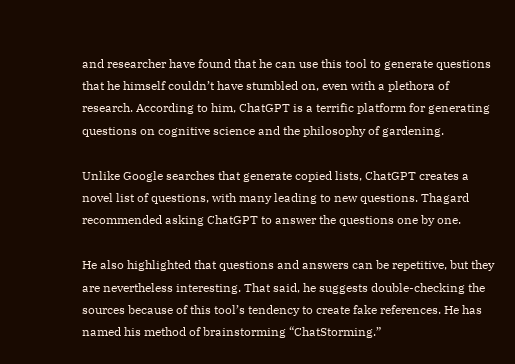and researcher have found that he can use this tool to generate questions that he himself couldn’t have stumbled on, even with a plethora of research. According to him, ChatGPT is a terrific platform for generating questions on cognitive science and the philosophy of gardening.

Unlike Google searches that generate copied lists, ChatGPT creates a novel list of questions, with many leading to new questions. Thagard recommended asking ChatGPT to answer the questions one by one.

He also highlighted that questions and answers can be repetitive, but they are nevertheless interesting. That said, he suggests double-checking the sources because of this tool’s tendency to create fake references. He has named his method of brainstorming “ChatStorming.”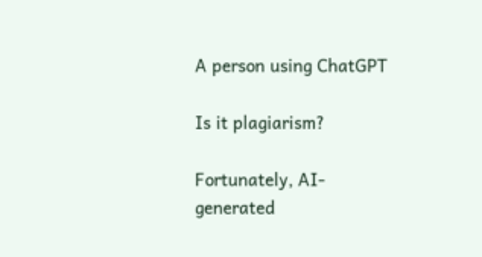A person using ChatGPT

Is it plagiarism?

Fortunately, AI-generated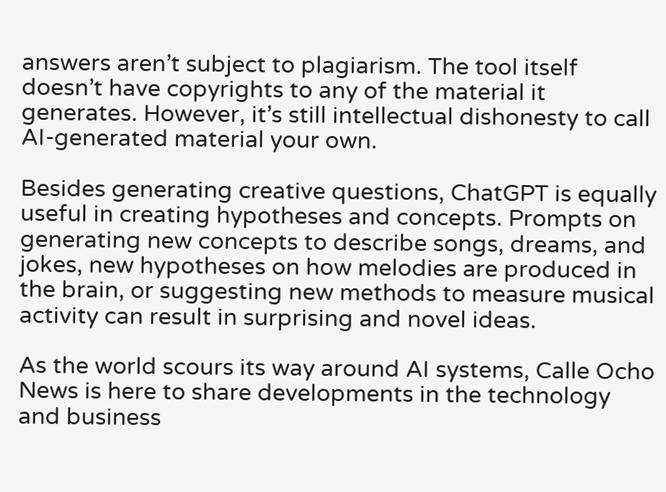answers aren’t subject to plagiarism. The tool itself doesn’t have copyrights to any of the material it generates. However, it’s still intellectual dishonesty to call AI-generated material your own.

Besides generating creative questions, ChatGPT is equally useful in creating hypotheses and concepts. Prompts on generating new concepts to describe songs, dreams, and jokes, new hypotheses on how melodies are produced in the brain, or suggesting new methods to measure musical activity can result in surprising and novel ideas.

As the world scours its way around AI systems, Calle Ocho News is here to share developments in the technology and business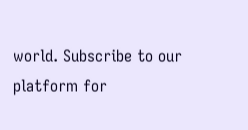world. Subscribe to our platform for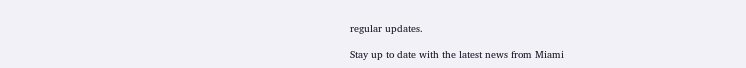regular updates.

Stay up to date with the latest news from Miami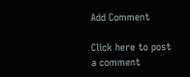Add Comment

Click here to post a comment